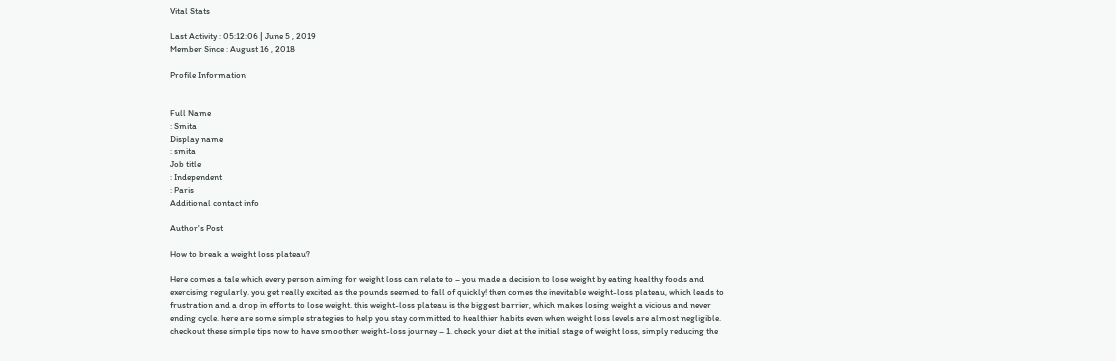Vital Stats

Last Activity : 05:12:06 | June 5 , 2019
Member Since : August 16 , 2018

Profile Information


Full Name
: Smita
Display name
: smita
Job title
: Independent
: Paris
Additional contact info

Author's Post

How to break a weight loss plateau?

Here comes a tale which every person aiming for weight loss can relate to – you made a decision to lose weight by eating healthy foods and exercising regularly. you get really excited as the pounds seemed to fall of quickly! then comes the inevitable weight-loss plateau, which leads to frustration and a drop in efforts to lose weight. this weight-loss plateau is the biggest barrier, which makes losing weight a vicious and never ending cycle. here are some simple strategies to help you stay committed to healthier habits even when weight loss levels are almost negligible. checkout these simple tips now to have smoother weight-loss journey – 1. check your diet at the initial stage of weight loss, simply reducing the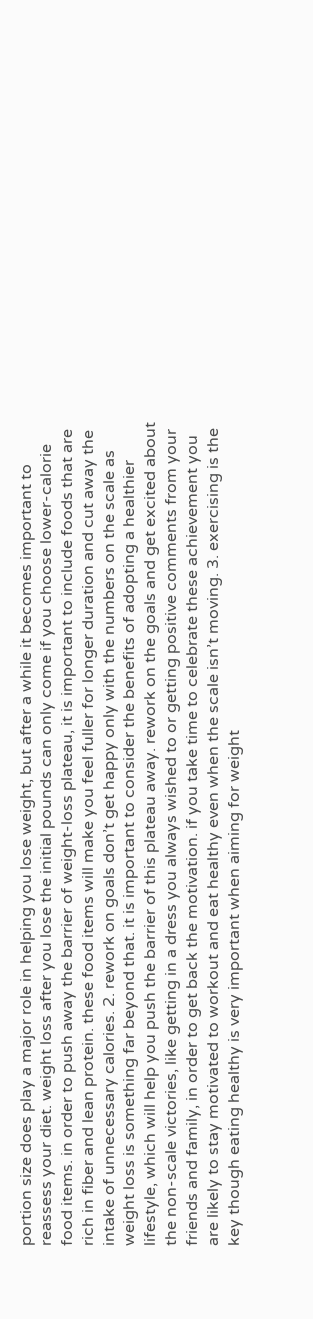portion size does play a major role in helping you lose weight, but after a while it becomes important to reassess your diet. weight loss after you lose the initial pounds can only come if you choose lower-calorie food items. in order to push away the barrier of weight-loss plateau, it is important to include foods that are rich in fiber and lean protein. these food items will make you feel fuller for longer duration and cut away the intake of unnecessary calories. 2. rework on goals don’t get happy only with the numbers on the scale as weight loss is something far beyond that. it is important to consider the benefits of adopting a healthier lifestyle, which will help you push the barrier of this plateau away. rework on the goals and get excited about the non-scale victories, like getting in a dress you always wished to or getting positive comments from your friends and family, in order to get back the motivation. if you take time to celebrate these achievement you are likely to stay motivated to workout and eat healthy even when the scale isn’t moving. 3. exercising is the key though eating healthy is very important when aiming for weight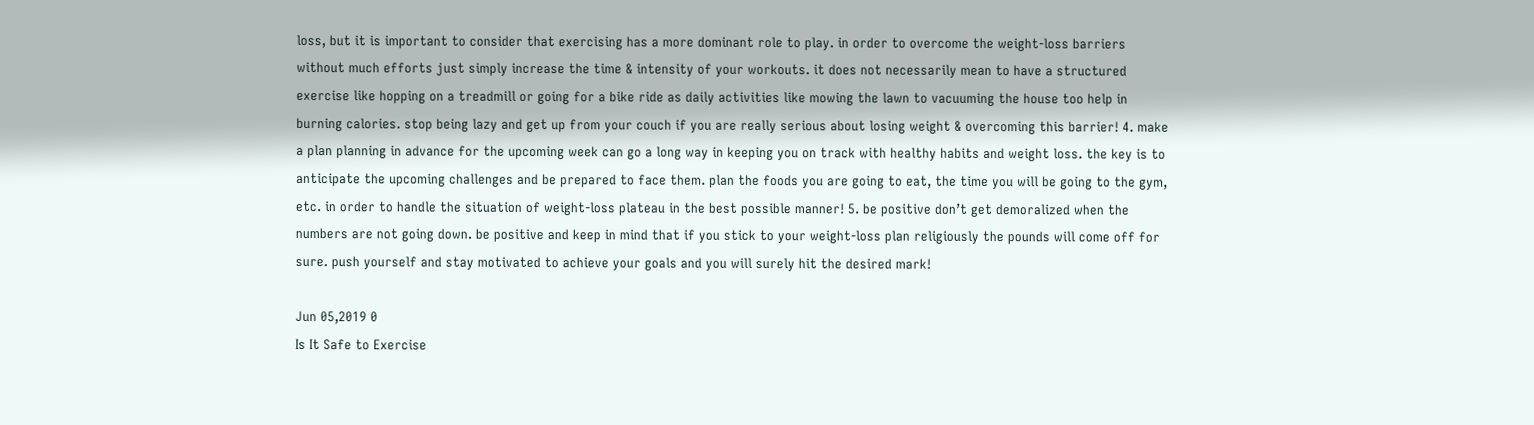loss, but it is important to consider that exercising has a more dominant role to play. in order to overcome the weight-loss barriers without much efforts just simply increase the time & intensity of your workouts. it does not necessarily mean to have a structured exercise like hopping on a treadmill or going for a bike ride as daily activities like mowing the lawn to vacuuming the house too help in burning calories. stop being lazy and get up from your couch if you are really serious about losing weight & overcoming this barrier! 4. make a plan planning in advance for the upcoming week can go a long way in keeping you on track with healthy habits and weight loss. the key is to anticipate the upcoming challenges and be prepared to face them. plan the foods you are going to eat, the time you will be going to the gym, etc. in order to handle the situation of weight-loss plateau in the best possible manner! 5. be positive don’t get demoralized when the numbers are not going down. be positive and keep in mind that if you stick to your weight-loss plan religiously the pounds will come off for sure. push yourself and stay motivated to achieve your goals and you will surely hit the desired mark!

Jun 05,2019 0
Is It Safe to Exercise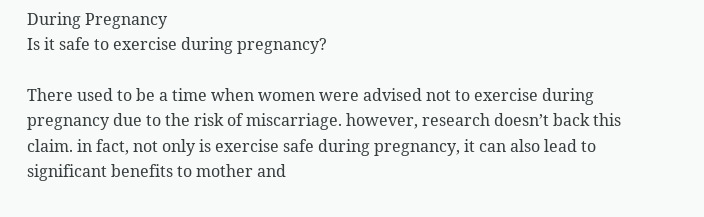During Pregnancy
Is it safe to exercise during pregnancy?

There used to be a time when women were advised not to exercise during pregnancy due to the risk of miscarriage. however, research doesn’t back this claim. in fact, not only is exercise safe during pregnancy, it can also lead to significant benefits to mother and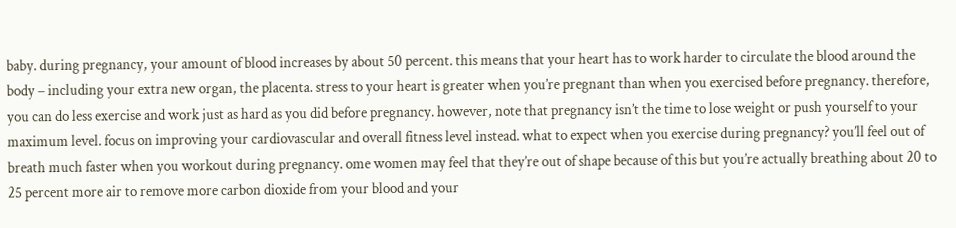baby. during pregnancy, your amount of blood increases by about 50 percent. this means that your heart has to work harder to circulate the blood around the body – including your extra new organ, the placenta. stress to your heart is greater when you’re pregnant than when you exercised before pregnancy. therefore, you can do less exercise and work just as hard as you did before pregnancy. however, note that pregnancy isn’t the time to lose weight or push yourself to your maximum level. focus on improving your cardiovascular and overall fitness level instead. what to expect when you exercise during pregnancy? you’ll feel out of breath much faster when you workout during pregnancy. ome women may feel that they’re out of shape because of this but you’re actually breathing about 20 to 25 percent more air to remove more carbon dioxide from your blood and your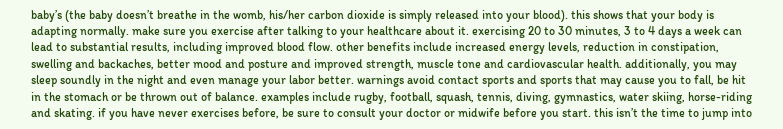baby’s (the baby doesn’t breathe in the womb, his/her carbon dioxide is simply released into your blood). this shows that your body is adapting normally. make sure you exercise after talking to your healthcare about it. exercising 20 to 30 minutes, 3 to 4 days a week can lead to substantial results, including improved blood flow. other benefits include increased energy levels, reduction in constipation, swelling and backaches, better mood and posture and improved strength, muscle tone and cardiovascular health. additionally, you may sleep soundly in the night and even manage your labor better. warnings avoid contact sports and sports that may cause you to fall, be hit in the stomach or be thrown out of balance. examples include rugby, football, squash, tennis, diving, gymnastics, water skiing, horse-riding and skating. if you have never exercises before, be sure to consult your doctor or midwife before you start. this isn’t the time to jump into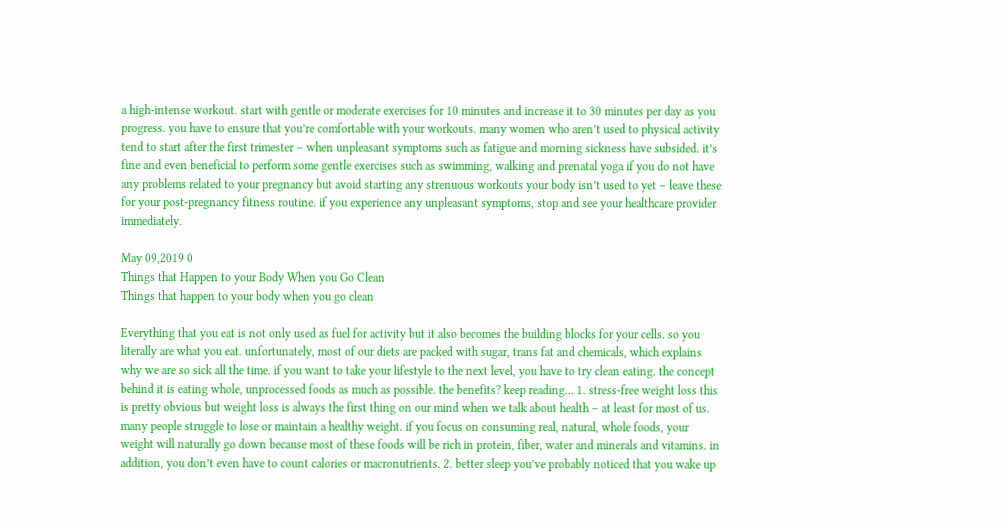a high-intense workout. start with gentle or moderate exercises for 10 minutes and increase it to 30 minutes per day as you progress. you have to ensure that you’re comfortable with your workouts. many women who aren’t used to physical activity tend to start after the first trimester – when unpleasant symptoms such as fatigue and morning sickness have subsided. it’s fine and even beneficial to perform some gentle exercises such as swimming, walking and prenatal yoga if you do not have any problems related to your pregnancy but avoid starting any strenuous workouts your body isn’t used to yet – leave these for your post-pregnancy fitness routine. if you experience any unpleasant symptoms, stop and see your healthcare provider immediately.

May 09,2019 0
Things that Happen to your Body When you Go Clean
Things that happen to your body when you go clean

Everything that you eat is not only used as fuel for activity but it also becomes the building blocks for your cells. so you literally are what you eat. unfortunately, most of our diets are packed with sugar, trans fat and chemicals, which explains why we are so sick all the time. if you want to take your lifestyle to the next level, you have to try clean eating. the concept behind it is eating whole, unprocessed foods as much as possible. the benefits? keep reading… 1. stress-free weight loss this is pretty obvious but weight loss is always the first thing on our mind when we talk about health – at least for most of us. many people struggle to lose or maintain a healthy weight. if you focus on consuming real, natural, whole foods, your weight will naturally go down because most of these foods will be rich in protein, fiber, water and minerals and vitamins. in addition, you don’t even have to count calories or macronutrients. 2. better sleep you’ve probably noticed that you wake up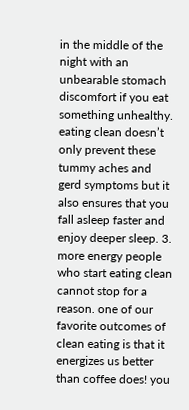in the middle of the night with an unbearable stomach discomfort if you eat something unhealthy. eating clean doesn’t only prevent these tummy aches and gerd symptoms but it also ensures that you fall asleep faster and enjoy deeper sleep. 3. more energy people who start eating clean cannot stop for a reason. one of our favorite outcomes of clean eating is that it energizes us better than coffee does! you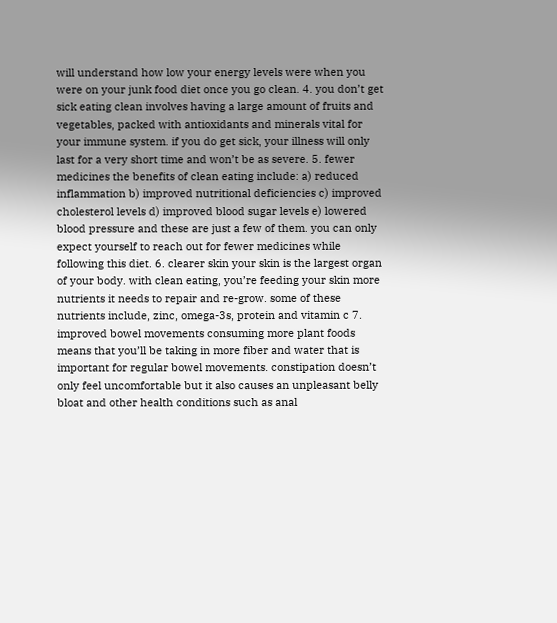will understand how low your energy levels were when you were on your junk food diet once you go clean. 4. you don’t get sick eating clean involves having a large amount of fruits and vegetables, packed with antioxidants and minerals vital for your immune system. if you do get sick, your illness will only last for a very short time and won’t be as severe. 5. fewer medicines the benefits of clean eating include: a) reduced inflammation b) improved nutritional deficiencies c) improved cholesterol levels d) improved blood sugar levels e) lowered blood pressure and these are just a few of them. you can only expect yourself to reach out for fewer medicines while following this diet. 6. clearer skin your skin is the largest organ of your body. with clean eating, you’re feeding your skin more nutrients it needs to repair and re-grow. some of these nutrients include, zinc, omega-3s, protein and vitamin c 7. improved bowel movements consuming more plant foods means that you’ll be taking in more fiber and water that is important for regular bowel movements. constipation doesn’t only feel uncomfortable but it also causes an unpleasant belly bloat and other health conditions such as anal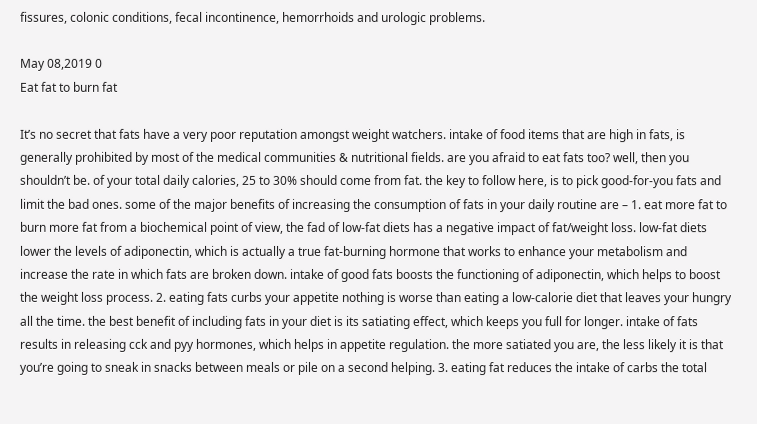fissures, colonic conditions, fecal incontinence, hemorrhoids and urologic problems.

May 08,2019 0
Eat fat to burn fat

It’s no secret that fats have a very poor reputation amongst weight watchers. intake of food items that are high in fats, is generally prohibited by most of the medical communities & nutritional fields. are you afraid to eat fats too? well, then you shouldn’t be. of your total daily calories, 25 to 30% should come from fat. the key to follow here, is to pick good-for-you fats and limit the bad ones. some of the major benefits of increasing the consumption of fats in your daily routine are – 1. eat more fat to burn more fat from a biochemical point of view, the fad of low-fat diets has a negative impact of fat/weight loss. low-fat diets lower the levels of adiponectin, which is actually a true fat-burning hormone that works to enhance your metabolism and increase the rate in which fats are broken down. intake of good fats boosts the functioning of adiponectin, which helps to boost the weight loss process. 2. eating fats curbs your appetite nothing is worse than eating a low-calorie diet that leaves your hungry all the time. the best benefit of including fats in your diet is its satiating effect, which keeps you full for longer. intake of fats results in releasing cck and pyy hormones, which helps in appetite regulation. the more satiated you are, the less likely it is that you’re going to sneak in snacks between meals or pile on a second helping. 3. eating fat reduces the intake of carbs the total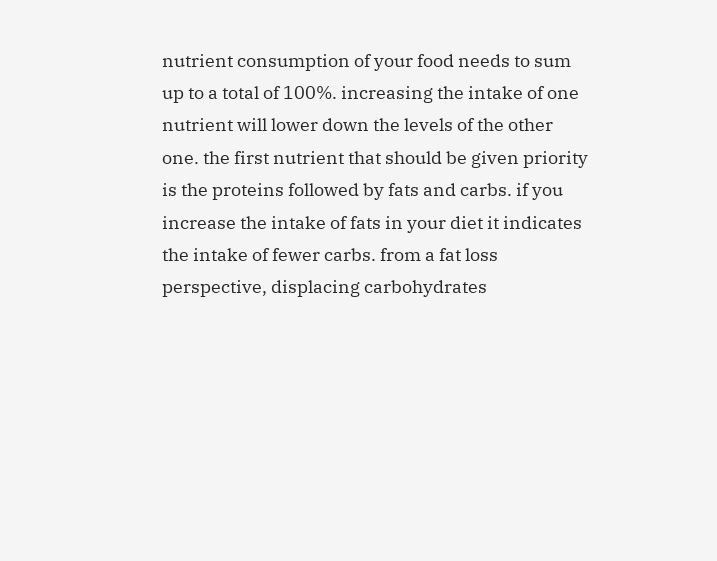nutrient consumption of your food needs to sum up to a total of 100%. increasing the intake of one nutrient will lower down the levels of the other one. the first nutrient that should be given priority is the proteins followed by fats and carbs. if you increase the intake of fats in your diet it indicates the intake of fewer carbs. from a fat loss perspective, displacing carbohydrates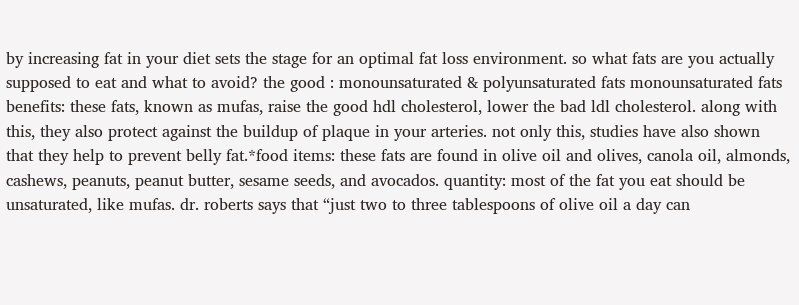by increasing fat in your diet sets the stage for an optimal fat loss environment. so what fats are you actually supposed to eat and what to avoid? the good : monounsaturated & polyunsaturated fats monounsaturated fats benefits: these fats, known as mufas, raise the good hdl cholesterol, lower the bad ldl cholesterol. along with this, they also protect against the buildup of plaque in your arteries. not only this, studies have also shown that they help to prevent belly fat.*food items: these fats are found in olive oil and olives, canola oil, almonds, cashews, peanuts, peanut butter, sesame seeds, and avocados. quantity: most of the fat you eat should be unsaturated, like mufas. dr. roberts says that “just two to three tablespoons of olive oil a day can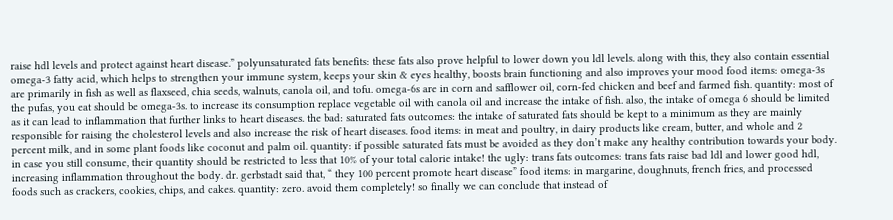raise hdl levels and protect against heart disease.” polyunsaturated fats benefits: these fats also prove helpful to lower down you ldl levels. along with this, they also contain essential omega-3 fatty acid, which helps to strengthen your immune system, keeps your skin & eyes healthy, boosts brain functioning and also improves your mood food items: omega-3s are primarily in fish as well as flaxseed, chia seeds, walnuts, canola oil, and tofu. omega-6s are in corn and safflower oil, corn-fed chicken and beef and farmed fish. quantity: most of the pufas, you eat should be omega-3s. to increase its consumption replace vegetable oil with canola oil and increase the intake of fish. also, the intake of omega 6 should be limited as it can lead to inflammation that further links to heart diseases. the bad: saturated fats outcomes: the intake of saturated fats should be kept to a minimum as they are mainly responsible for raising the cholesterol levels and also increase the risk of heart diseases. food items: in meat and poultry, in dairy products like cream, butter, and whole and 2 percent milk, and in some plant foods like coconut and palm oil. quantity: if possible saturated fats must be avoided as they don’t make any healthy contribution towards your body. in case you still consume, their quantity should be restricted to less that 10% of your total calorie intake! the ugly: trans fats outcomes: trans fats raise bad ldl and lower good hdl, increasing inflammation throughout the body. dr. gerbstadt said that, “ they 100 percent promote heart disease” food items: in margarine, doughnuts, french fries, and processed foods such as crackers, cookies, chips, and cakes. quantity: zero. avoid them completely! so finally we can conclude that instead of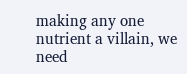making any one nutrient a villain, we need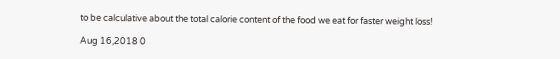to be calculative about the total calorie content of the food we eat for faster weight loss!

Aug 16,2018 0